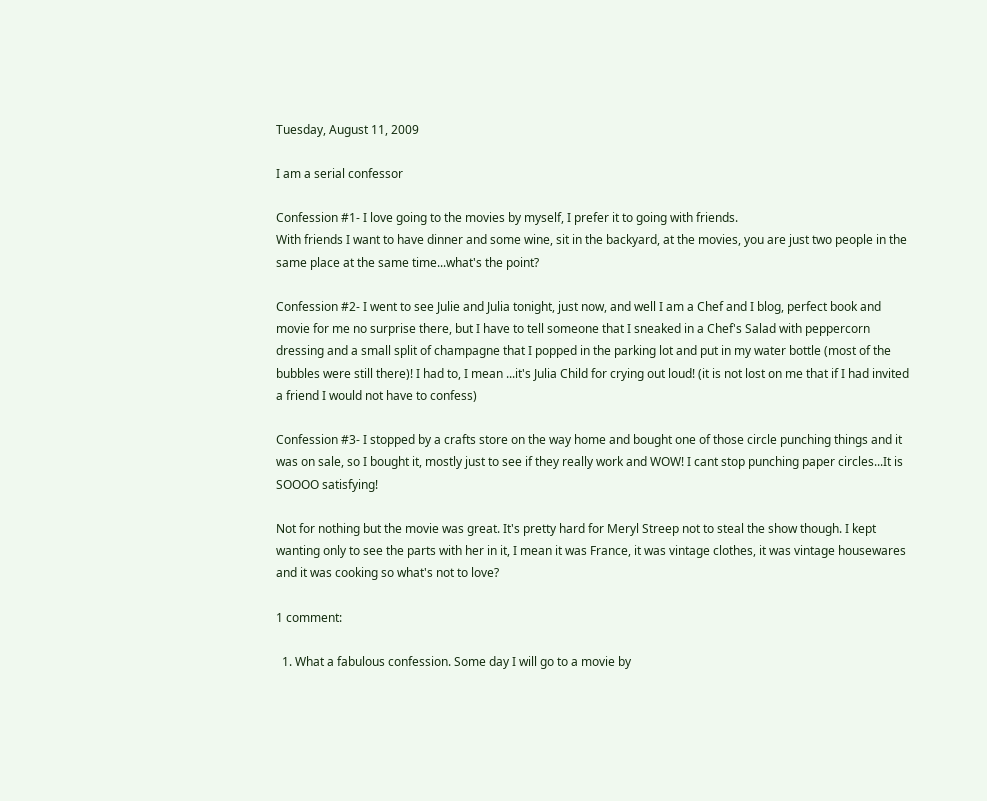Tuesday, August 11, 2009

I am a serial confessor

Confession #1- I love going to the movies by myself, I prefer it to going with friends.
With friends I want to have dinner and some wine, sit in the backyard, at the movies, you are just two people in the same place at the same time...what's the point?

Confession #2- I went to see Julie and Julia tonight, just now, and well I am a Chef and I blog, perfect book and movie for me no surprise there, but I have to tell someone that I sneaked in a Chef's Salad with peppercorn dressing and a small split of champagne that I popped in the parking lot and put in my water bottle (most of the bubbles were still there)! I had to, I mean ...it's Julia Child for crying out loud! (it is not lost on me that if I had invited a friend I would not have to confess)

Confession #3- I stopped by a crafts store on the way home and bought one of those circle punching things and it was on sale, so I bought it, mostly just to see if they really work and WOW! I cant stop punching paper circles...It is SOOOO satisfying!

Not for nothing but the movie was great. It's pretty hard for Meryl Streep not to steal the show though. I kept wanting only to see the parts with her in it, I mean it was France, it was vintage clothes, it was vintage housewares and it was cooking so what's not to love?

1 comment:

  1. What a fabulous confession. Some day I will go to a movie by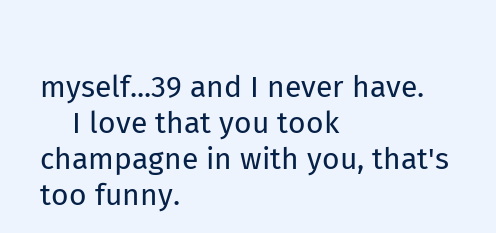myself...39 and I never have.
    I love that you took champagne in with you, that's too funny.